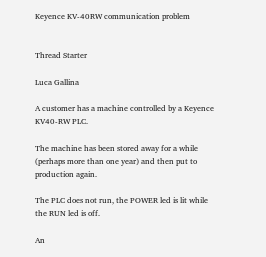Keyence KV-40RW communication problem


Thread Starter

Luca Gallina

A customer has a machine controlled by a Keyence KV40-RW PLC.

The machine has been stored away for a while (perhaps more than one year) and then put to production again.

The PLC does not run, the POWER led is lit while the RUN led is off.

An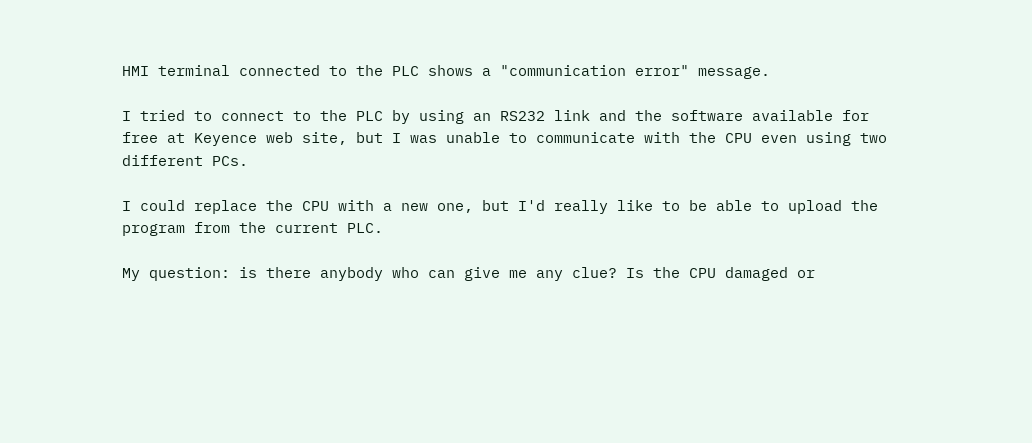HMI terminal connected to the PLC shows a "communication error" message.

I tried to connect to the PLC by using an RS232 link and the software available for free at Keyence web site, but I was unable to communicate with the CPU even using two different PCs.

I could replace the CPU with a new one, but I'd really like to be able to upload the program from the current PLC.

My question: is there anybody who can give me any clue? Is the CPU damaged or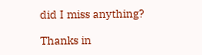did I miss anything?

Thanks in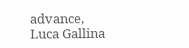advance,
Luca Gallina